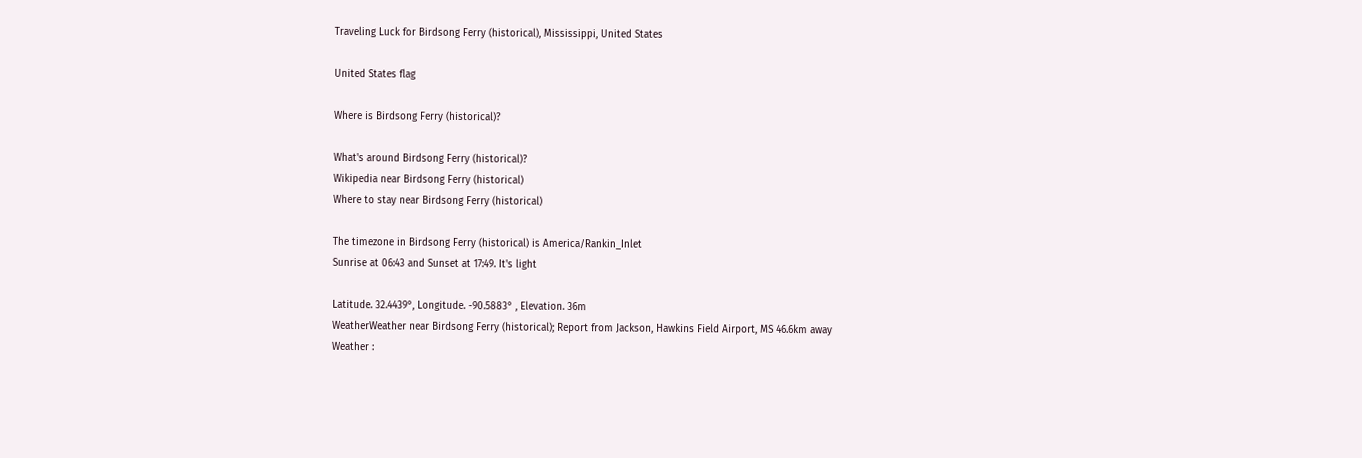Traveling Luck for Birdsong Ferry (historical), Mississippi, United States

United States flag

Where is Birdsong Ferry (historical)?

What's around Birdsong Ferry (historical)?
Wikipedia near Birdsong Ferry (historical)
Where to stay near Birdsong Ferry (historical)

The timezone in Birdsong Ferry (historical) is America/Rankin_Inlet
Sunrise at 06:43 and Sunset at 17:49. It's light

Latitude. 32.4439°, Longitude. -90.5883° , Elevation. 36m
WeatherWeather near Birdsong Ferry (historical); Report from Jackson, Hawkins Field Airport, MS 46.6km away
Weather :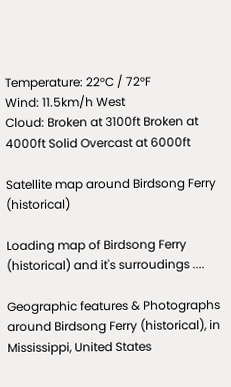Temperature: 22°C / 72°F
Wind: 11.5km/h West
Cloud: Broken at 3100ft Broken at 4000ft Solid Overcast at 6000ft

Satellite map around Birdsong Ferry (historical)

Loading map of Birdsong Ferry (historical) and it's surroudings ....

Geographic features & Photographs around Birdsong Ferry (historical), in Mississippi, United States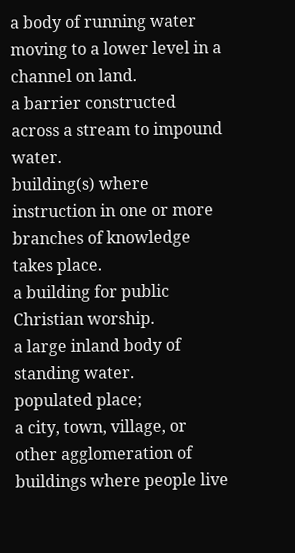a body of running water moving to a lower level in a channel on land.
a barrier constructed across a stream to impound water.
building(s) where instruction in one or more branches of knowledge takes place.
a building for public Christian worship.
a large inland body of standing water.
populated place;
a city, town, village, or other agglomeration of buildings where people live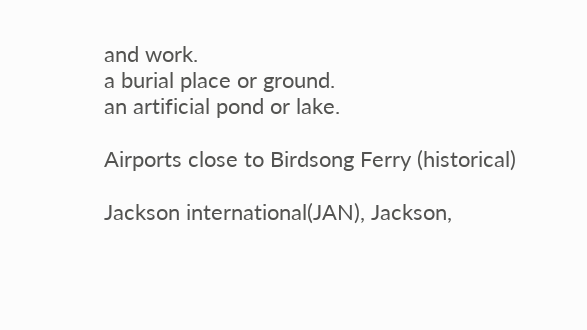and work.
a burial place or ground.
an artificial pond or lake.

Airports close to Birdsong Ferry (historical)

Jackson international(JAN), Jackson,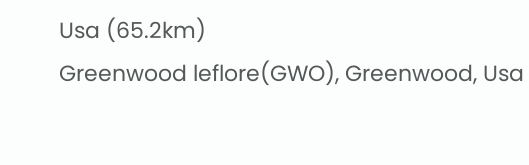Usa (65.2km)
Greenwood leflore(GWO), Greenwood, Usa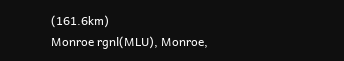(161.6km)
Monroe rgnl(MLU), Monroe,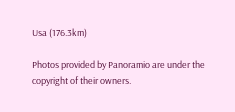Usa (176.3km)

Photos provided by Panoramio are under the copyright of their owners.